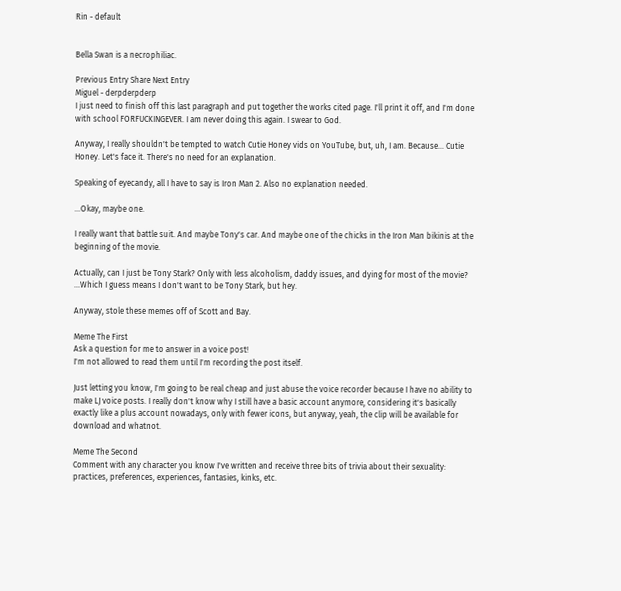Rin - default


Bella Swan is a necrophiliac.

Previous Entry Share Next Entry
Miguel - derpderpderp
I just need to finish off this last paragraph and put together the works cited page. I'll print it off, and I'm done with school FORFUCKINGEVER. I am never doing this again. I swear to God.

Anyway, I really shouldn't be tempted to watch Cutie Honey vids on YouTube, but, uh, I am. Because... Cutie Honey. Let's face it. There's no need for an explanation.

Speaking of eyecandy, all I have to say is Iron Man 2. Also no explanation needed.

...Okay, maybe one.

I really want that battle suit. And maybe Tony's car. And maybe one of the chicks in the Iron Man bikinis at the beginning of the movie.

Actually, can I just be Tony Stark? Only with less alcoholism, daddy issues, and dying for most of the movie? ...Which I guess means I don't want to be Tony Stark, but hey.

Anyway, stole these memes off of Scott and Bay.

Meme The First
Ask a question for me to answer in a voice post!
I'm not allowed to read them until I'm recording the post itself.

Just letting you know, I'm going to be real cheap and just abuse the voice recorder because I have no ability to make LJ voice posts. I really don't know why I still have a basic account anymore, considering it's basically exactly like a plus account nowadays, only with fewer icons, but anyway, yeah, the clip will be available for download and whatnot.

Meme The Second
Comment with any character you know I've written and receive three bits of trivia about their sexuality: practices, preferences, experiences, fantasies, kinks, etc.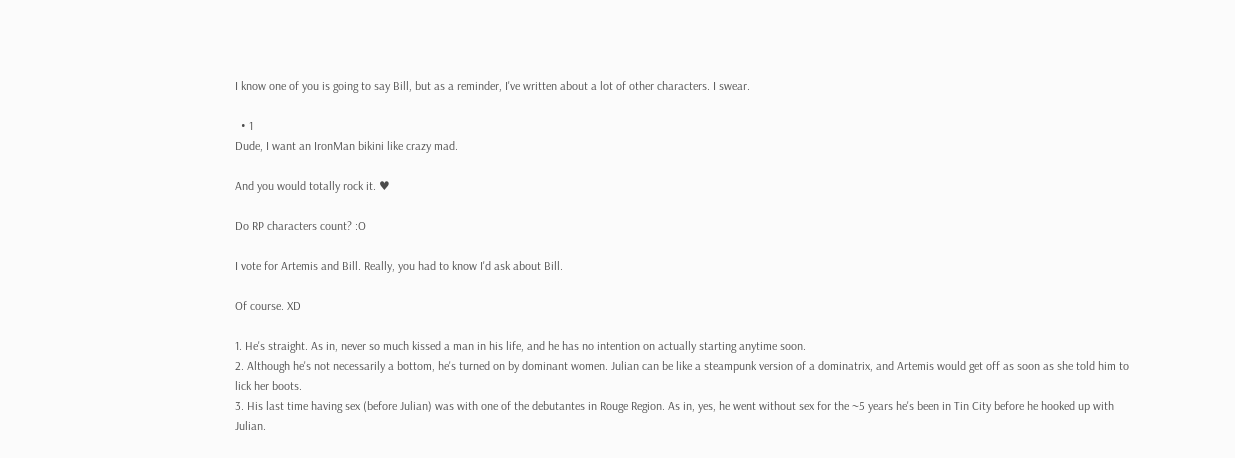I know one of you is going to say Bill, but as a reminder, I've written about a lot of other characters. I swear.

  • 1
Dude, I want an IronMan bikini like crazy mad.

And you would totally rock it. ♥

Do RP characters count? :O

I vote for Artemis and Bill. Really, you had to know I'd ask about Bill.

Of course. XD

1. He's straight. As in, never so much kissed a man in his life, and he has no intention on actually starting anytime soon.
2. Although he's not necessarily a bottom, he's turned on by dominant women. Julian can be like a steampunk version of a dominatrix, and Artemis would get off as soon as she told him to lick her boots.
3. His last time having sex (before Julian) was with one of the debutantes in Rouge Region. As in, yes, he went without sex for the ~5 years he's been in Tin City before he hooked up with Julian.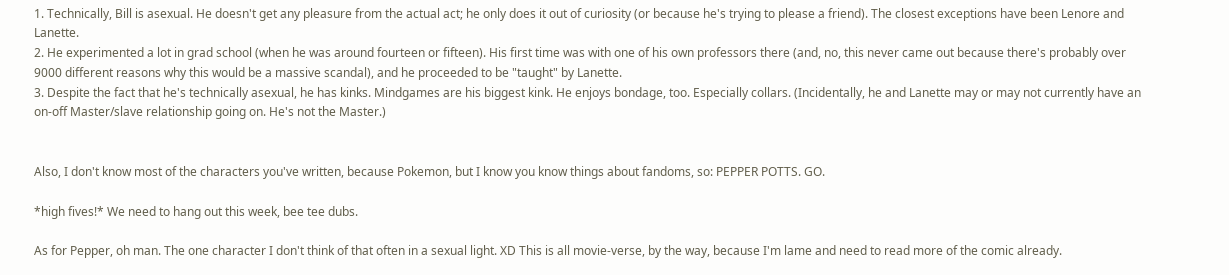1. Technically, Bill is asexual. He doesn't get any pleasure from the actual act; he only does it out of curiosity (or because he's trying to please a friend). The closest exceptions have been Lenore and Lanette.
2. He experimented a lot in grad school (when he was around fourteen or fifteen). His first time was with one of his own professors there (and, no, this never came out because there's probably over 9000 different reasons why this would be a massive scandal), and he proceeded to be "taught" by Lanette.
3. Despite the fact that he's technically asexual, he has kinks. Mindgames are his biggest kink. He enjoys bondage, too. Especially collars. (Incidentally, he and Lanette may or may not currently have an on-off Master/slave relationship going on. He's not the Master.)


Also, I don't know most of the characters you've written, because Pokemon, but I know you know things about fandoms, so: PEPPER POTTS. GO.

*high fives!* We need to hang out this week, bee tee dubs.

As for Pepper, oh man. The one character I don't think of that often in a sexual light. XD This is all movie-verse, by the way, because I'm lame and need to read more of the comic already.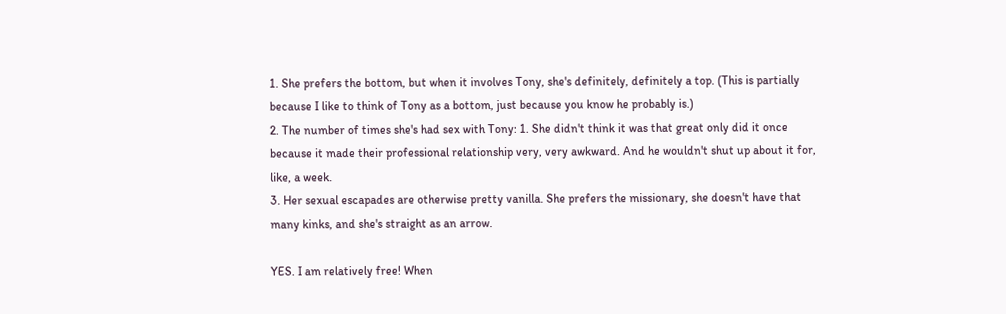1. She prefers the bottom, but when it involves Tony, she's definitely, definitely a top. (This is partially because I like to think of Tony as a bottom, just because you know he probably is.)
2. The number of times she's had sex with Tony: 1. She didn't think it was that great only did it once because it made their professional relationship very, very awkward. And he wouldn't shut up about it for, like, a week.
3. Her sexual escapades are otherwise pretty vanilla. She prefers the missionary, she doesn't have that many kinks, and she's straight as an arrow.

YES. I am relatively free! When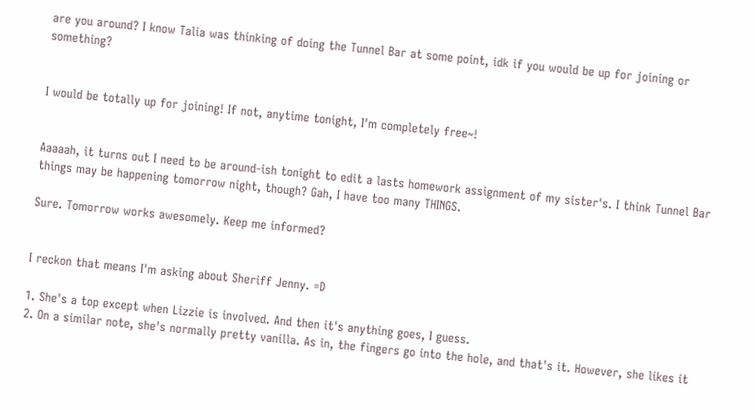are you around? I know Talia was thinking of doing the Tunnel Bar at some point, idk if you would be up for joining or something?


I would be totally up for joining! If not, anytime tonight, I'm completely free~!


Aaaaah, it turns out I need to be around-ish tonight to edit a lasts homework assignment of my sister's. I think Tunnel Bar things may be happening tomorrow night, though? Gah, I have too many THINGS.

Sure. Tomorrow works awesomely. Keep me informed?


I reckon that means I'm asking about Sheriff Jenny. =D

1. She's a top except when Lizzie is involved. And then it's anything goes, I guess.
2. On a similar note, she's normally pretty vanilla. As in, the fingers go into the hole, and that's it. However, she likes it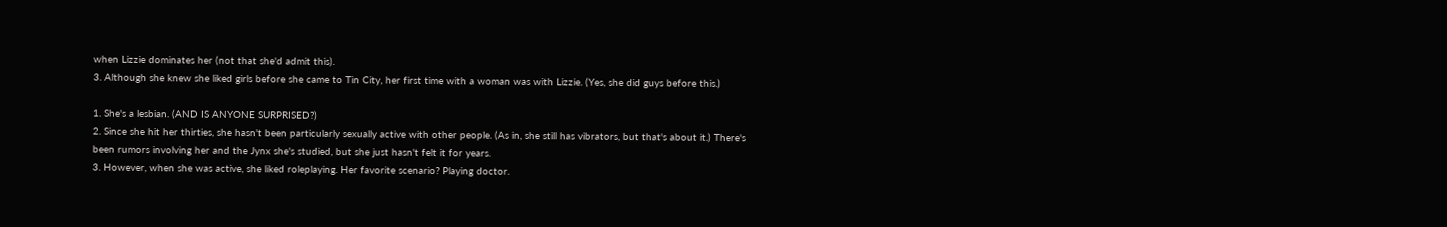when Lizzie dominates her (not that she'd admit this).
3. Although she knew she liked girls before she came to Tin City, her first time with a woman was with Lizzie. (Yes, she did guys before this.)

1. She's a lesbian. (AND IS ANYONE SURPRISED?)
2. Since she hit her thirties, she hasn't been particularly sexually active with other people. (As in, she still has vibrators, but that's about it.) There's been rumors involving her and the Jynx she's studied, but she just hasn't felt it for years.
3. However, when she was active, she liked roleplaying. Her favorite scenario? Playing doctor.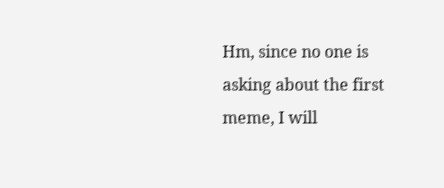Hm, since no one is asking about the first meme, I will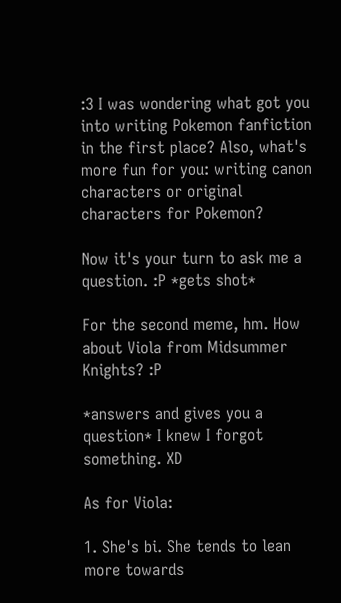:3 I was wondering what got you into writing Pokemon fanfiction in the first place? Also, what's more fun for you: writing canon characters or original characters for Pokemon?

Now it's your turn to ask me a question. :P *gets shot*

For the second meme, hm. How about Viola from Midsummer Knights? :P

*answers and gives you a question* I knew I forgot something. XD

As for Viola:

1. She's bi. She tends to lean more towards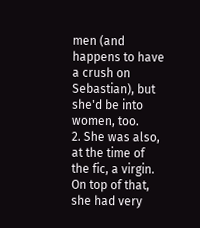men (and happens to have a crush on Sebastian), but she'd be into women, too.
2. She was also, at the time of the fic, a virgin. On top of that, she had very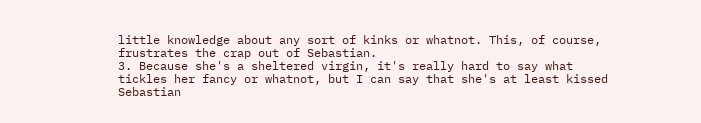little knowledge about any sort of kinks or whatnot. This, of course, frustrates the crap out of Sebastian.
3. Because she's a sheltered virgin, it's really hard to say what tickles her fancy or whatnot, but I can say that she's at least kissed Sebastian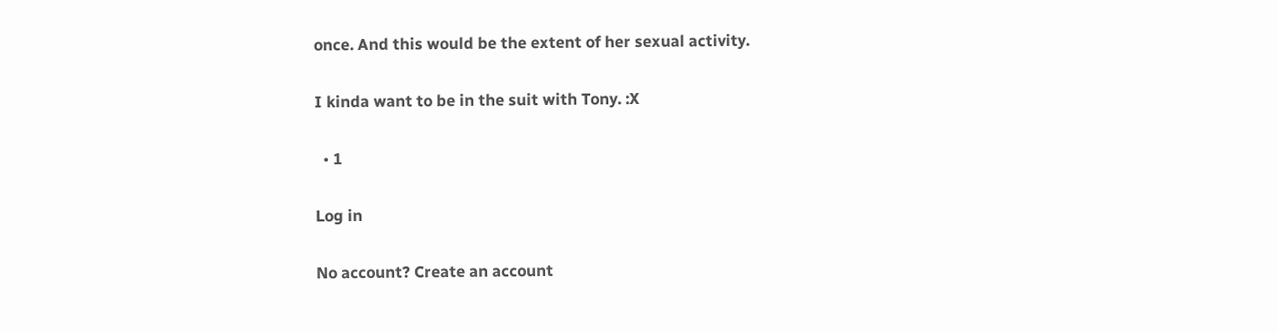once. And this would be the extent of her sexual activity.

I kinda want to be in the suit with Tony. :X

  • 1

Log in

No account? Create an account